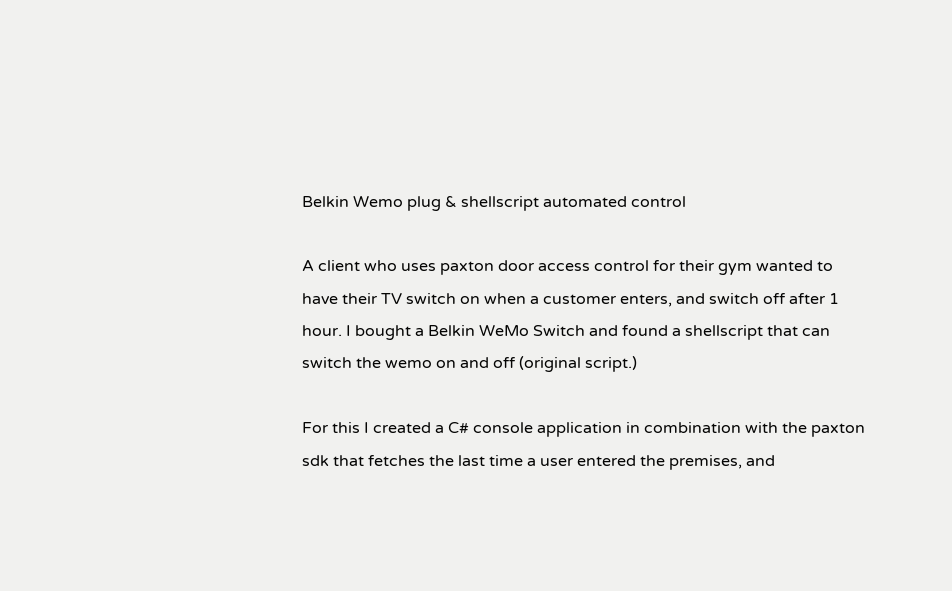Belkin Wemo plug & shellscript automated control

A client who uses paxton door access control for their gym wanted to have their TV switch on when a customer enters, and switch off after 1 hour. I bought a Belkin WeMo Switch and found a shellscript that can switch the wemo on and off (original script.)

For this I created a C# console application in combination with the paxton sdk that fetches the last time a user entered the premises, and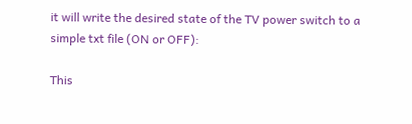it will write the desired state of the TV power switch to a simple txt file (ON or OFF):

This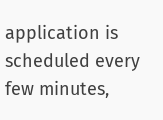application is scheduled every few minutes,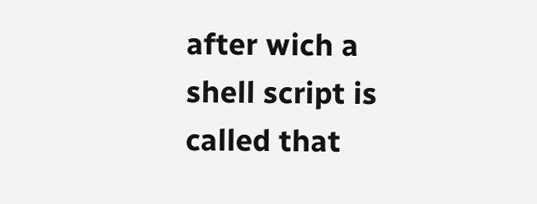after wich a shell script is  called that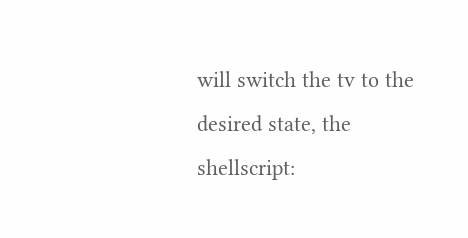will switch the tv to the desired state, the shellscript: